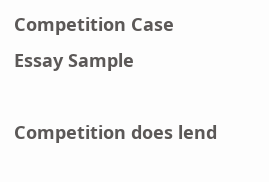Competition Case Essay Sample

Competition does lend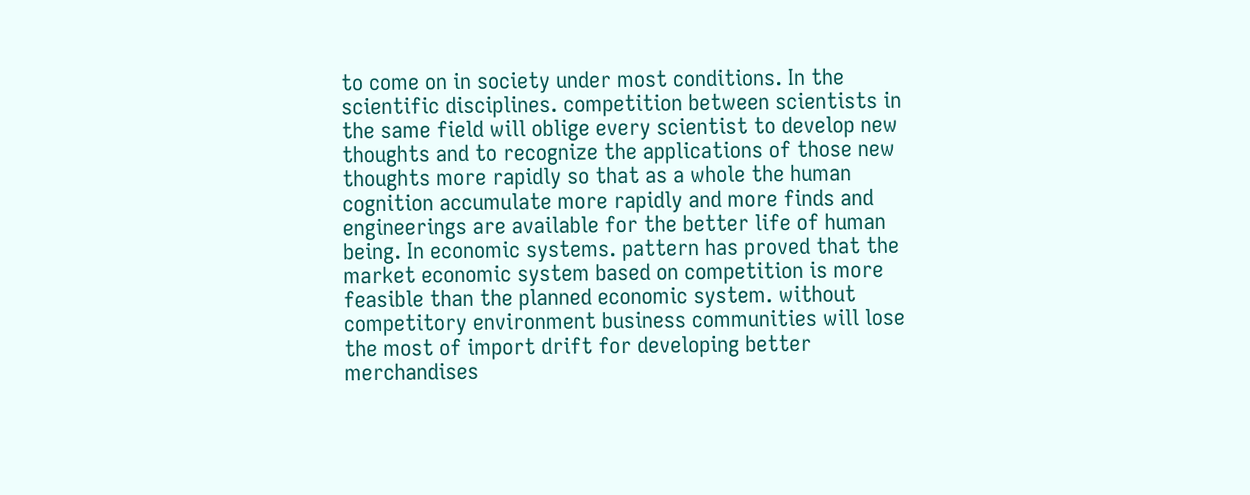to come on in society under most conditions. In the scientific disciplines. competition between scientists in the same field will oblige every scientist to develop new thoughts and to recognize the applications of those new thoughts more rapidly so that as a whole the human cognition accumulate more rapidly and more finds and engineerings are available for the better life of human being. In economic systems. pattern has proved that the market economic system based on competition is more feasible than the planned economic system. without competitory environment business communities will lose the most of import drift for developing better merchandises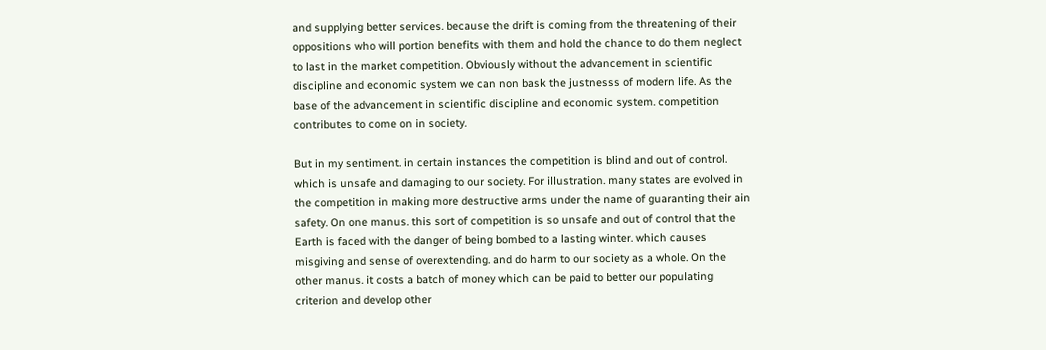and supplying better services. because the drift is coming from the threatening of their oppositions who will portion benefits with them and hold the chance to do them neglect to last in the market competition. Obviously without the advancement in scientific discipline and economic system we can non bask the justnesss of modern life. As the base of the advancement in scientific discipline and economic system. competition contributes to come on in society.

But in my sentiment. in certain instances the competition is blind and out of control. which is unsafe and damaging to our society. For illustration. many states are evolved in the competition in making more destructive arms under the name of guaranting their ain safety. On one manus. this sort of competition is so unsafe and out of control that the Earth is faced with the danger of being bombed to a lasting winter. which causes misgiving and sense of overextending. and do harm to our society as a whole. On the other manus. it costs a batch of money which can be paid to better our populating criterion and develop other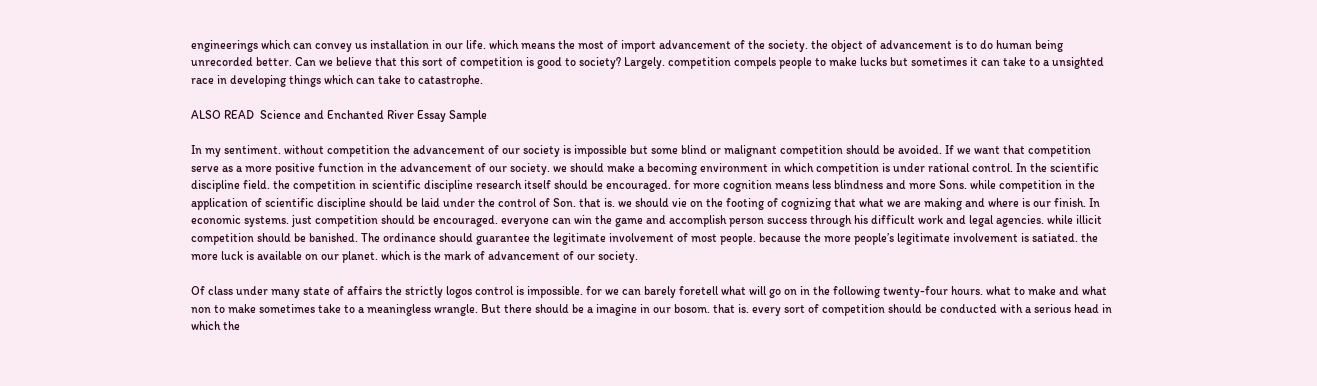engineerings which can convey us installation in our life. which means the most of import advancement of the society. the object of advancement is to do human being unrecorded better. Can we believe that this sort of competition is good to society? Largely. competition compels people to make lucks but sometimes it can take to a unsighted race in developing things which can take to catastrophe.

ALSO READ  Science and Enchanted River Essay Sample

In my sentiment. without competition the advancement of our society is impossible but some blind or malignant competition should be avoided. If we want that competition serve as a more positive function in the advancement of our society. we should make a becoming environment in which competition is under rational control. In the scientific discipline field. the competition in scientific discipline research itself should be encouraged. for more cognition means less blindness and more Sons. while competition in the application of scientific discipline should be laid under the control of Son. that is. we should vie on the footing of cognizing that what we are making and where is our finish. In economic systems. just competition should be encouraged. everyone can win the game and accomplish person success through his difficult work and legal agencies. while illicit competition should be banished. The ordinance should guarantee the legitimate involvement of most people. because the more people’s legitimate involvement is satiated. the more luck is available on our planet. which is the mark of advancement of our society.

Of class under many state of affairs the strictly logos control is impossible. for we can barely foretell what will go on in the following twenty-four hours. what to make and what non to make sometimes take to a meaningless wrangle. But there should be a imagine in our bosom. that is. every sort of competition should be conducted with a serious head in which the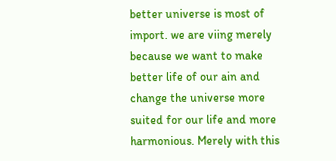better universe is most of import. we are viing merely because we want to make better life of our ain and change the universe more suited for our life and more harmonious. Merely with this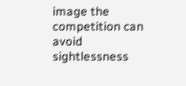image the competition can avoid sightlessness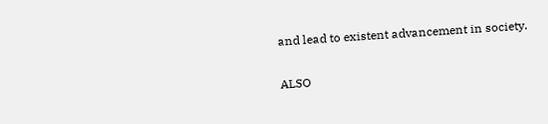and lead to existent advancement in society.

ALSO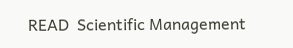READ  Scientific Management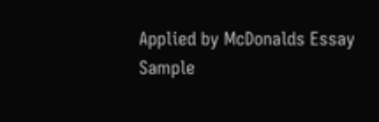Applied by McDonalds Essay Sample